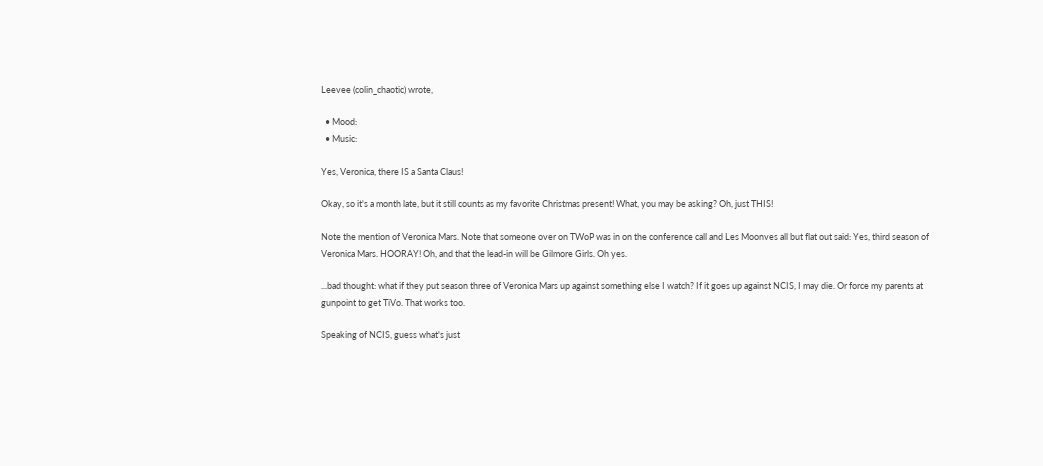Leevee (colin_chaotic) wrote,

  • Mood:
  • Music:

Yes, Veronica, there IS a Santa Claus!

Okay, so it's a month late, but it still counts as my favorite Christmas present! What, you may be asking? Oh, just THIS!

Note the mention of Veronica Mars. Note that someone over on TWoP was in on the conference call and Les Moonves all but flat out said: Yes, third season of Veronica Mars. HOORAY! Oh, and that the lead-in will be Gilmore Girls. Oh yes.

...bad thought: what if they put season three of Veronica Mars up against something else I watch? If it goes up against NCIS, I may die. Or force my parents at gunpoint to get TiVo. That works too.

Speaking of NCIS, guess what's just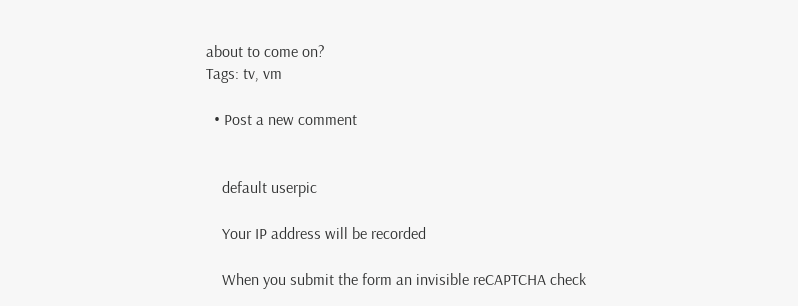about to come on?
Tags: tv, vm

  • Post a new comment


    default userpic

    Your IP address will be recorded

    When you submit the form an invisible reCAPTCHA check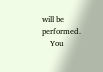will be performed.
    You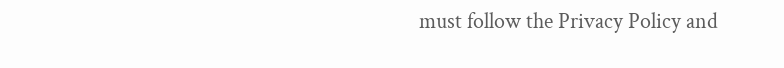must follow the Privacy Policy and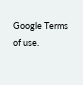Google Terms of use.